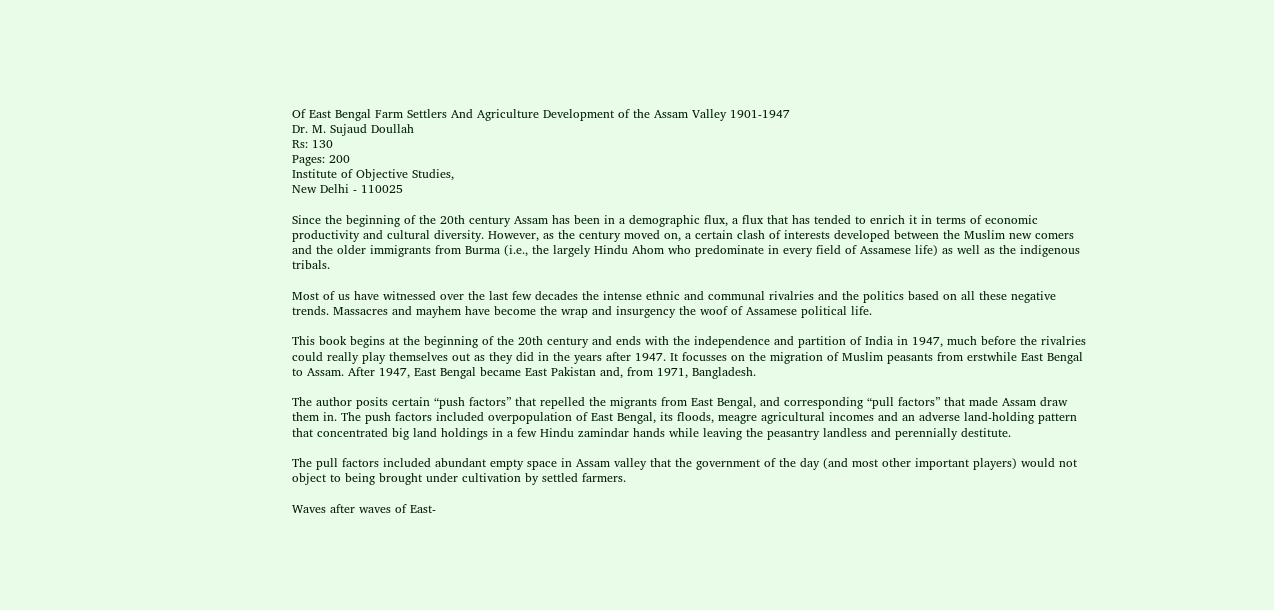Of East Bengal Farm Settlers And Agriculture Development of the Assam Valley 1901-1947
Dr. M. Sujaud Doullah
Rs: 130
Pages: 200
Institute of Objective Studies,
New Delhi - 110025

Since the beginning of the 20th century Assam has been in a demographic flux, a flux that has tended to enrich it in terms of economic productivity and cultural diversity. However, as the century moved on, a certain clash of interests developed between the Muslim new comers and the older immigrants from Burma (i.e., the largely Hindu Ahom who predominate in every field of Assamese life) as well as the indigenous tribals.

Most of us have witnessed over the last few decades the intense ethnic and communal rivalries and the politics based on all these negative trends. Massacres and mayhem have become the wrap and insurgency the woof of Assamese political life.

This book begins at the beginning of the 20th century and ends with the independence and partition of India in 1947, much before the rivalries could really play themselves out as they did in the years after 1947. It focusses on the migration of Muslim peasants from erstwhile East Bengal to Assam. After 1947, East Bengal became East Pakistan and, from 1971, Bangladesh.

The author posits certain “push factors” that repelled the migrants from East Bengal, and corresponding “pull factors” that made Assam draw them in. The push factors included overpopulation of East Bengal, its floods, meagre agricultural incomes and an adverse land-holding pattern that concentrated big land holdings in a few Hindu zamindar hands while leaving the peasantry landless and perennially destitute.

The pull factors included abundant empty space in Assam valley that the government of the day (and most other important players) would not object to being brought under cultivation by settled farmers.

Waves after waves of East-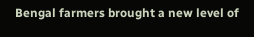Bengal farmers brought a new level of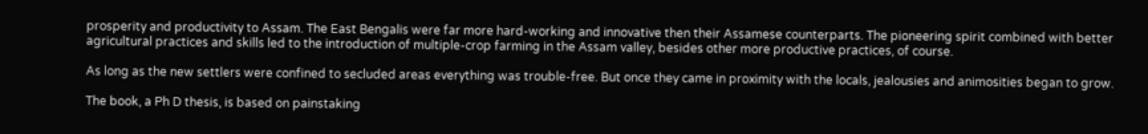prosperity and productivity to Assam. The East Bengalis were far more hard-working and innovative then their Assamese counterparts. The pioneering spirit combined with better agricultural practices and skills led to the introduction of multiple-crop farming in the Assam valley, besides other more productive practices, of course.

As long as the new settlers were confined to secluded areas everything was trouble-free. But once they came in proximity with the locals, jealousies and animosities began to grow.

The book, a Ph D thesis, is based on painstaking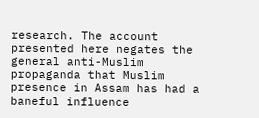research. The account presented here negates the general anti-Muslim propaganda that Muslim presence in Assam has had a baneful influence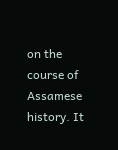on the course of Assamese history. It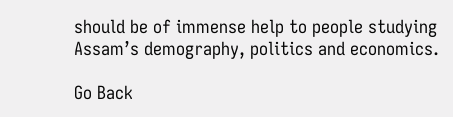should be of immense help to people studying Assam’s demography, politics and economics.

Go Back